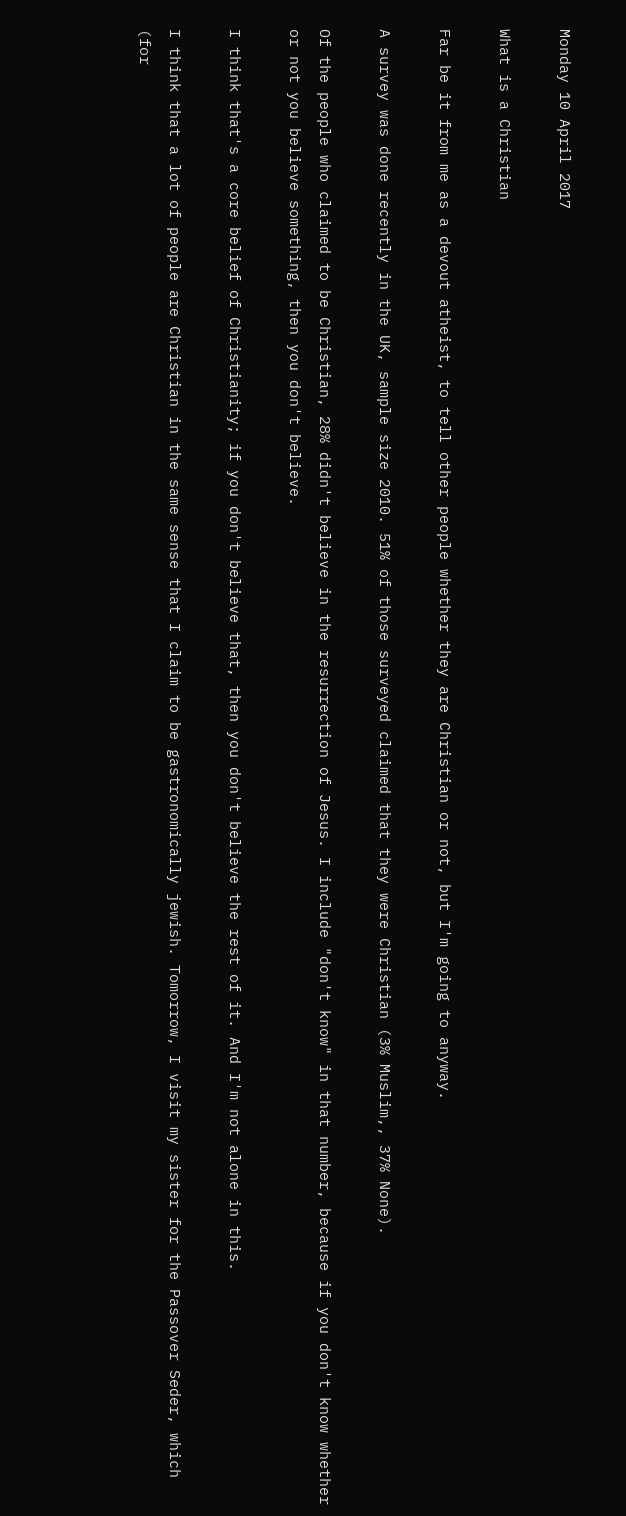Monday 10 April 2017

What is a Christian

Far be it from me as a devout atheist, to tell other people whether they are Christian or not, but I'm going to anyway.

A survey was done recently in the UK, sample size 2010. 51% of those surveyed claimed that they were Christian (3% Muslim,, 37% None).

Of the people who claimed to be Christian, 28% didn't believe in the resurrection of Jesus. I include "don't know" in that number, because if you don't know whether or not you believe something, then you don't believe.

I think that's a core belief of Christianity; if you don't believe that, then you don't believe the rest of it. And I'm not alone in this.

I think that a lot of people are Christian in the same sense that I claim to be gastronomically jewish. Tomorrow, I visit my sister for the Passover Seder, which (for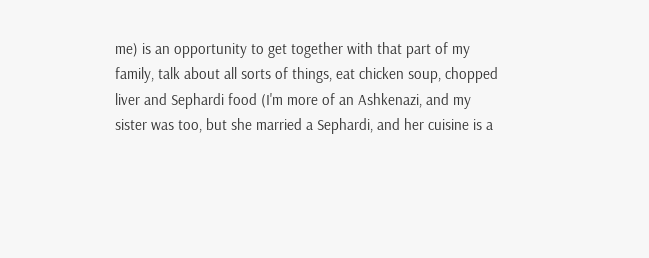me) is an opportunity to get together with that part of my family, talk about all sorts of things, eat chicken soup, chopped liver and Sephardi food (I'm more of an Ashkenazi, and my sister was too, but she married a Sephardi, and her cuisine is a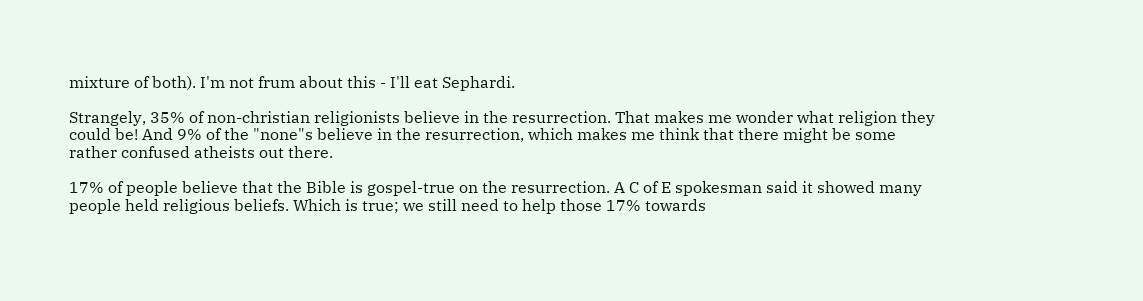mixture of both). I'm not frum about this - I'll eat Sephardi.

Strangely, 35% of non-christian religionists believe in the resurrection. That makes me wonder what religion they could be! And 9% of the "none"s believe in the resurrection, which makes me think that there might be some rather confused atheists out there.

17% of people believe that the Bible is gospel-true on the resurrection. A C of E spokesman said it showed many people held religious beliefs. Which is true; we still need to help those 17% towards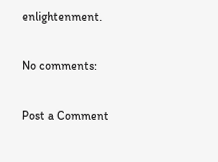enlightenment.

No comments:

Post a Comment